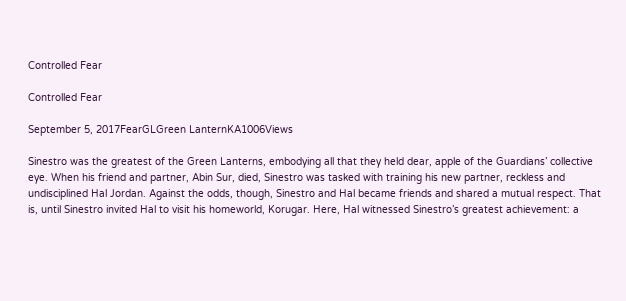Controlled Fear

Controlled Fear

September 5, 2017FearGLGreen LanternKA1006Views

Sinestro was the greatest of the Green Lanterns, embodying all that they held dear, apple of the Guardians’ collective eye. When his friend and partner, Abin Sur, died, Sinestro was tasked with training his new partner, reckless and undisciplined Hal Jordan. Against the odds, though, Sinestro and Hal became friends and shared a mutual respect. That is, until Sinestro invited Hal to visit his homeworld, Korugar. Here, Hal witnessed Sinestro’s greatest achievement: a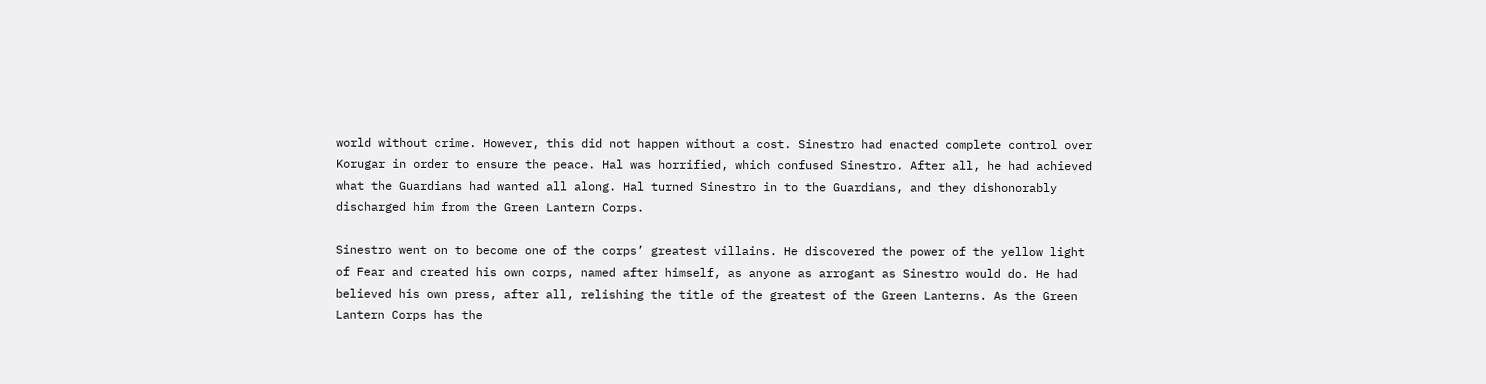world without crime. However, this did not happen without a cost. Sinestro had enacted complete control over Korugar in order to ensure the peace. Hal was horrified, which confused Sinestro. After all, he had achieved what the Guardians had wanted all along. Hal turned Sinestro in to the Guardians, and they dishonorably discharged him from the Green Lantern Corps.

Sinestro went on to become one of the corps’ greatest villains. He discovered the power of the yellow light of Fear and created his own corps, named after himself, as anyone as arrogant as Sinestro would do. He had believed his own press, after all, relishing the title of the greatest of the Green Lanterns. As the Green Lantern Corps has the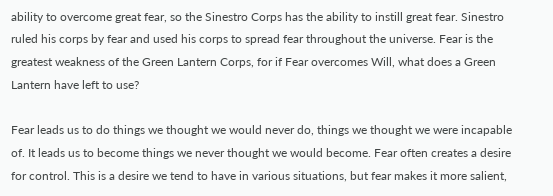ability to overcome great fear, so the Sinestro Corps has the ability to instill great fear. Sinestro ruled his corps by fear and used his corps to spread fear throughout the universe. Fear is the greatest weakness of the Green Lantern Corps, for if Fear overcomes Will, what does a Green Lantern have left to use?

Fear leads us to do things we thought we would never do, things we thought we were incapable of. It leads us to become things we never thought we would become. Fear often creates a desire for control. This is a desire we tend to have in various situations, but fear makes it more salient,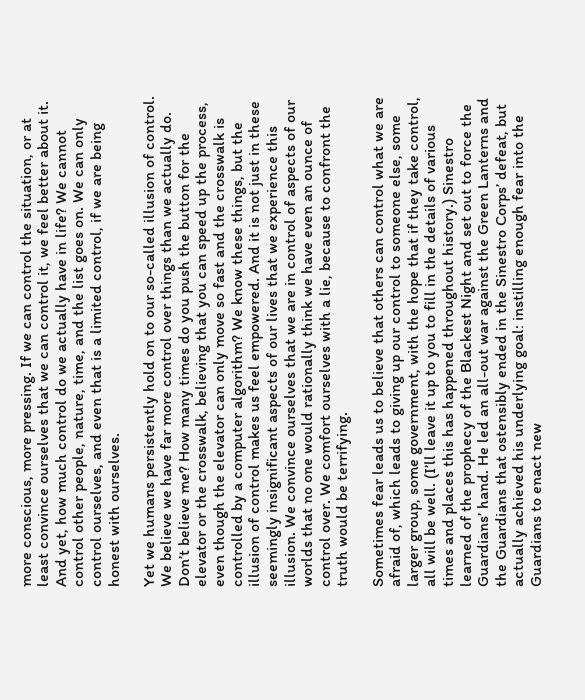more conscious, more pressing. If we can control the situation, or at least convince ourselves that we can control it, we feel better about it. And yet, how much control do we actually have in life? We cannot control other people, nature, time, and the list goes on. We can only control ourselves, and even that is a limited control, if we are being honest with ourselves.

Yet we humans persistently hold on to our so-called illusion of control. We believe we have far more control over things than we actually do. Don’t believe me? How many times do you push the button for the elevator or the crosswalk, believing that you can speed up the process, even though the elevator can only move so fast and the crosswalk is controlled by a computer algorithm? We know these things, but the illusion of control makes us feel empowered. And it is not just in these seemingly insignificant aspects of our lives that we experience this illusion. We convince ourselves that we are in control of aspects of our worlds that no one would rationally think we have even an ounce of control over. We comfort ourselves with a lie, because to confront the truth would be terrifying.

Sometimes fear leads us to believe that others can control what we are afraid of, which leads to giving up our control to someone else, some larger group, some government, with the hope that if they take control, all will be well. (I’ll leave it up to you to fill in the details of various times and places this has happened throughout history.) Sinestro learned of the prophecy of the Blackest Night and set out to force the Guardians’ hand. He led an all-out war against the Green Lanterns and the Guardians that ostensibly ended in the Sinestro Corps’ defeat, but actually achieved his underlying goal: instilling enough fear into the Guardians to enact new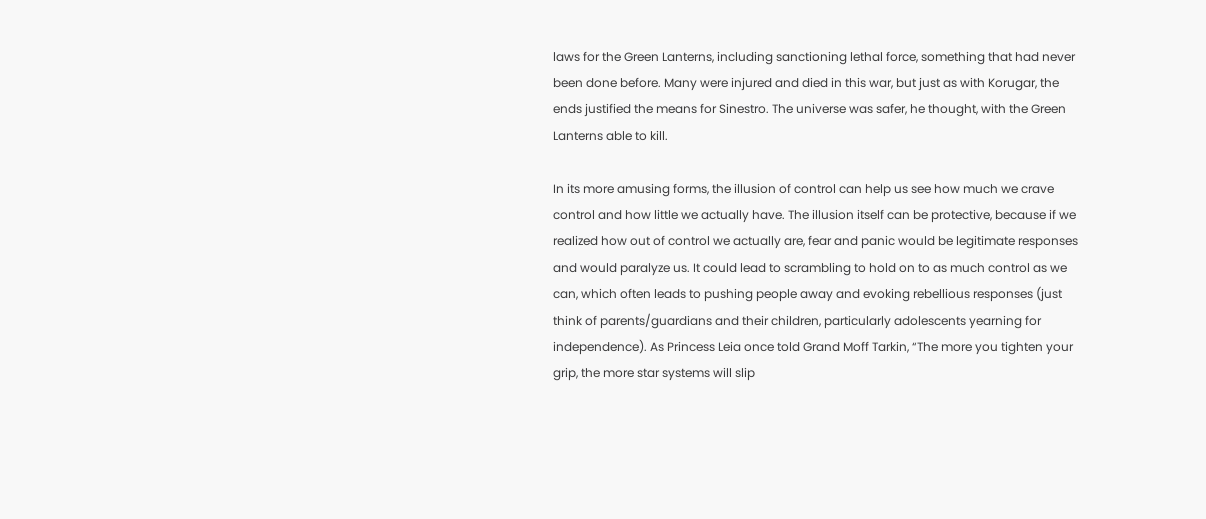laws for the Green Lanterns, including sanctioning lethal force, something that had never been done before. Many were injured and died in this war, but just as with Korugar, the ends justified the means for Sinestro. The universe was safer, he thought, with the Green Lanterns able to kill.

In its more amusing forms, the illusion of control can help us see how much we crave control and how little we actually have. The illusion itself can be protective, because if we realized how out of control we actually are, fear and panic would be legitimate responses and would paralyze us. It could lead to scrambling to hold on to as much control as we can, which often leads to pushing people away and evoking rebellious responses (just think of parents/guardians and their children, particularly adolescents yearning for independence). As Princess Leia once told Grand Moff Tarkin, “The more you tighten your grip, the more star systems will slip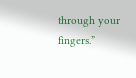through your fingers.”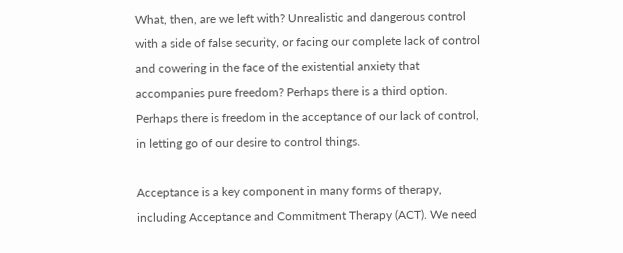What, then, are we left with? Unrealistic and dangerous control with a side of false security, or facing our complete lack of control and cowering in the face of the existential anxiety that accompanies pure freedom? Perhaps there is a third option. Perhaps there is freedom in the acceptance of our lack of control, in letting go of our desire to control things.

Acceptance is a key component in many forms of therapy, including Acceptance and Commitment Therapy (ACT). We need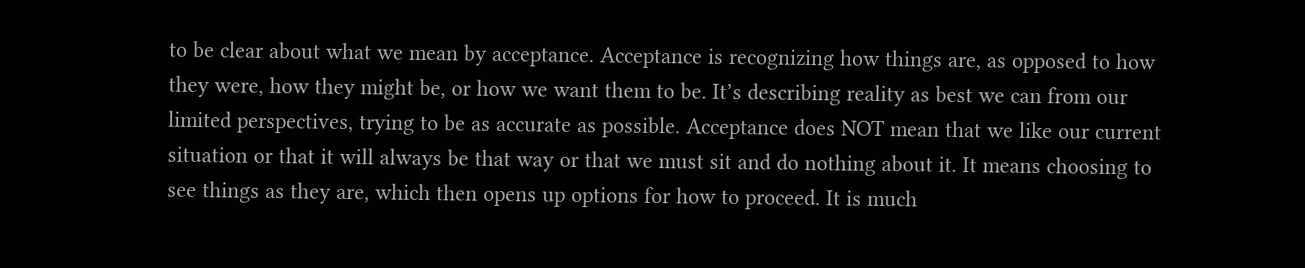to be clear about what we mean by acceptance. Acceptance is recognizing how things are, as opposed to how they were, how they might be, or how we want them to be. It’s describing reality as best we can from our limited perspectives, trying to be as accurate as possible. Acceptance does NOT mean that we like our current situation or that it will always be that way or that we must sit and do nothing about it. It means choosing to see things as they are, which then opens up options for how to proceed. It is much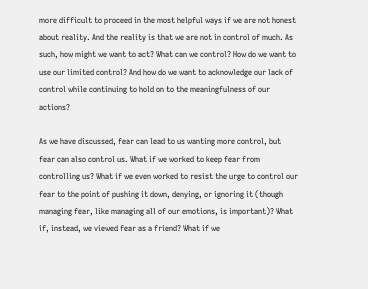more difficult to proceed in the most helpful ways if we are not honest about reality. And the reality is that we are not in control of much. As such, how might we want to act? What can we control? How do we want to use our limited control? And how do we want to acknowledge our lack of control while continuing to hold on to the meaningfulness of our actions?

As we have discussed, fear can lead to us wanting more control, but fear can also control us. What if we worked to keep fear from controlling us? What if we even worked to resist the urge to control our fear to the point of pushing it down, denying, or ignoring it (though managing fear, like managing all of our emotions, is important)? What if, instead, we viewed fear as a friend? What if we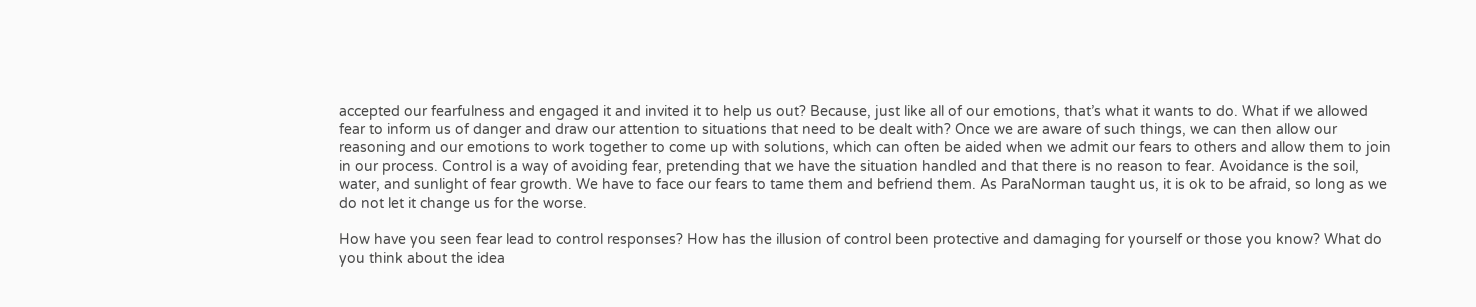accepted our fearfulness and engaged it and invited it to help us out? Because, just like all of our emotions, that’s what it wants to do. What if we allowed fear to inform us of danger and draw our attention to situations that need to be dealt with? Once we are aware of such things, we can then allow our reasoning and our emotions to work together to come up with solutions, which can often be aided when we admit our fears to others and allow them to join in our process. Control is a way of avoiding fear, pretending that we have the situation handled and that there is no reason to fear. Avoidance is the soil, water, and sunlight of fear growth. We have to face our fears to tame them and befriend them. As ParaNorman taught us, it is ok to be afraid, so long as we do not let it change us for the worse.

How have you seen fear lead to control responses? How has the illusion of control been protective and damaging for yourself or those you know? What do you think about the idea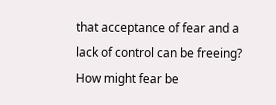that acceptance of fear and a lack of control can be freeing? How might fear be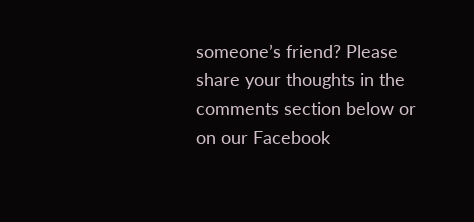someone’s friend? Please share your thoughts in the comments section below or on our Facebook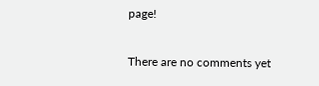page!

There are no comments yet